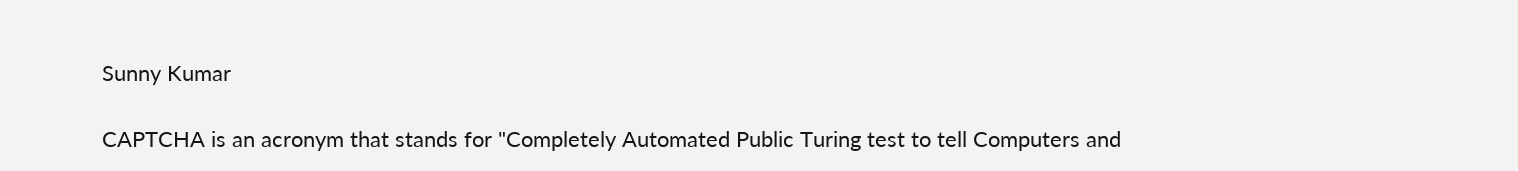Sunny Kumar

CAPTCHA is an acronym that stands for "Completely Automated Public Turing test to tell Computers and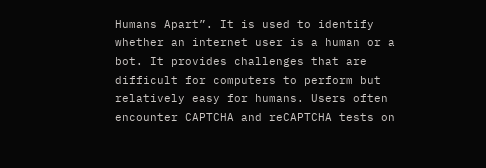Humans Apart”. It is used to identify whether an internet user is a human or a bot. It provides challenges that are difficult for computers to perform but relatively easy for humans. Users often encounter CAPTCHA and reCAPTCHA tests on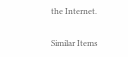the Internet.

Similar Items